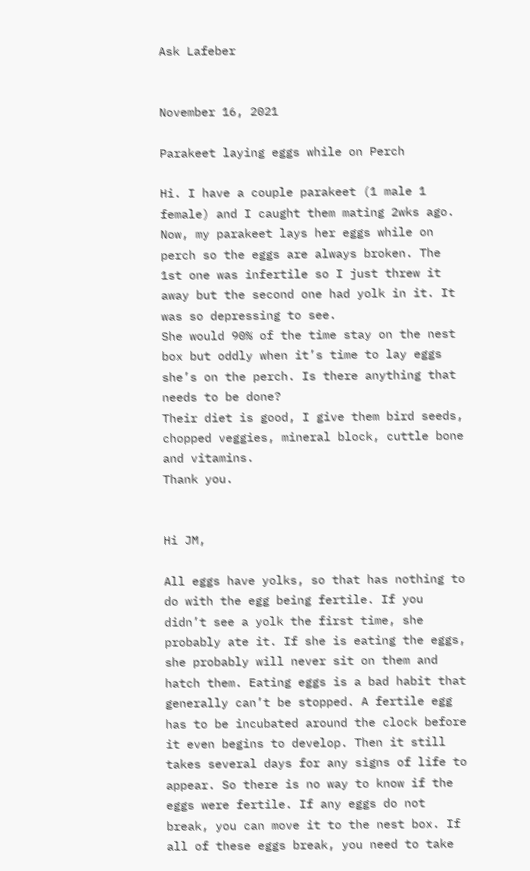Ask Lafeber


November 16, 2021

Parakeet laying eggs while on Perch

Hi. I have a couple parakeet (1 male 1 female) and I caught them mating 2wks ago. Now, my parakeet lays her eggs while on perch so the eggs are always broken. The 1st one was infertile so I just threw it away but the second one had yolk in it. It was so depressing to see.
She would 90% of the time stay on the nest box but oddly when it’s time to lay eggs she’s on the perch. Is there anything that needs to be done?
Their diet is good, I give them bird seeds, chopped veggies, mineral block, cuttle bone and vitamins.
Thank you.


Hi JM,

All eggs have yolks, so that has nothing to do with the egg being fertile. If you didn’t see a yolk the first time, she probably ate it. If she is eating the eggs, she probably will never sit on them and hatch them. Eating eggs is a bad habit that generally can’t be stopped. A fertile egg has to be incubated around the clock before it even begins to develop. Then it still takes several days for any signs of life to appear. So there is no way to know if the eggs were fertile. If any eggs do not break, you can move it to the nest box. If all of these eggs break, you need to take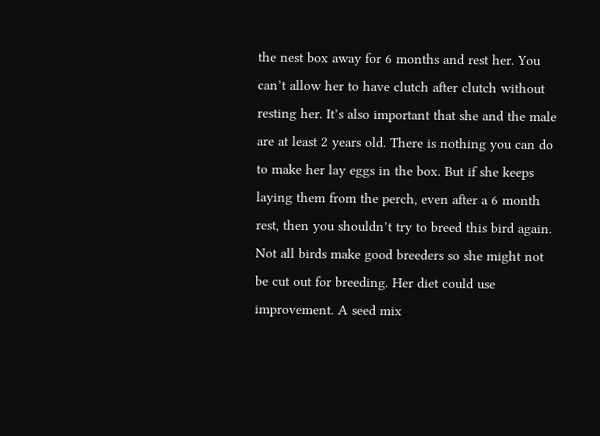the nest box away for 6 months and rest her. You can’t allow her to have clutch after clutch without resting her. It’s also important that she and the male are at least 2 years old. There is nothing you can do to make her lay eggs in the box. But if she keeps laying them from the perch, even after a 6 month rest, then you shouldn’t try to breed this bird again. Not all birds make good breeders so she might not be cut out for breeding. Her diet could use improvement. A seed mix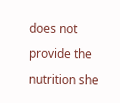does not provide the nutrition she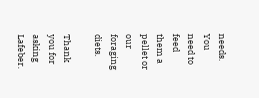needs. You need to feed them a pellet or our foraging diets.

Thank you for asking Lafeber.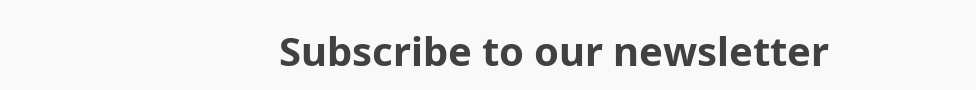Subscribe to our newsletter